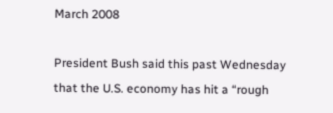March 2008

President Bush said this past Wednesday that the U.S. economy has hit a “rough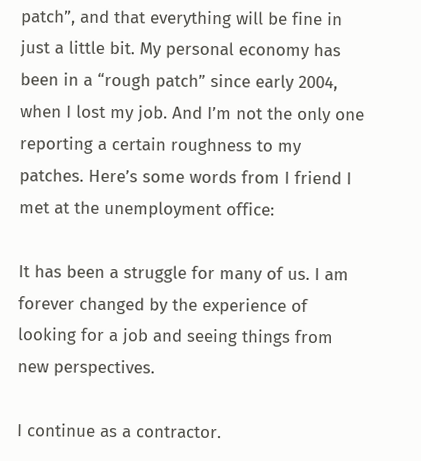patch”, and that everything will be fine in just a little bit. My personal economy has been in a “rough patch” since early 2004, when I lost my job. And I’m not the only one reporting a certain roughness to my patches. Here’s some words from I friend I met at the unemployment office:

It has been a struggle for many of us. I am forever changed by the experience of looking for a job and seeing things from new perspectives.

I continue as a contractor.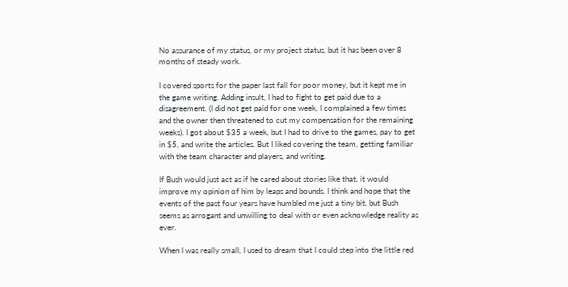No assurance of my status, or my project status, but it has been over 8 months of steady work.

I covered sports for the paper last fall for poor money, but it kept me in the game writing. Adding insult, I had to fight to get paid due to a disagreement. (I did not get paid for one week, I complained a few times and the owner then threatened to cut my compensation for the remaining weeks). I got about $35 a week, but I had to drive to the games, pay to get in $5, and write the articles. But I liked covering the team, getting familiar with the team character and players, and writing.

If Bush would just act as if he cared about stories like that, it would improve my opinion of him by leaps and bounds. I think and hope that the events of the past four years have humbled me just a tiny bit, but Bush seems as arrogant and unwilling to deal with or even acknowledge reality as ever.

When I was really small, I used to dream that I could step into the little red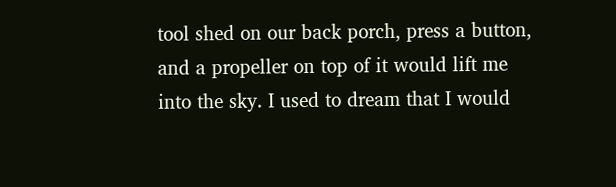tool shed on our back porch, press a button, and a propeller on top of it would lift me into the sky. I used to dream that I would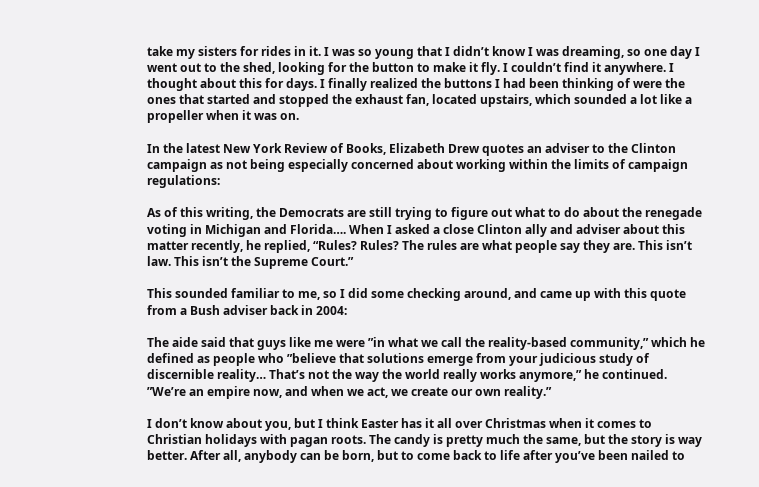take my sisters for rides in it. I was so young that I didn’t know I was dreaming, so one day I went out to the shed, looking for the button to make it fly. I couldn’t find it anywhere. I thought about this for days. I finally realized the buttons I had been thinking of were the ones that started and stopped the exhaust fan, located upstairs, which sounded a lot like a propeller when it was on.

In the latest New York Review of Books, Elizabeth Drew quotes an adviser to the Clinton campaign as not being especially concerned about working within the limits of campaign regulations:

As of this writing, the Democrats are still trying to figure out what to do about the renegade voting in Michigan and Florida…. When I asked a close Clinton ally and adviser about this matter recently, he replied, “Rules? Rules? The rules are what people say they are. This isn’t law. This isn’t the Supreme Court.”

This sounded familiar to me, so I did some checking around, and came up with this quote from a Bush adviser back in 2004:

The aide said that guys like me were ”in what we call the reality-based community,” which he defined as people who ”believe that solutions emerge from your judicious study of discernible reality… That’s not the way the world really works anymore,” he continued. ”We’re an empire now, and when we act, we create our own reality.”

I don’t know about you, but I think Easter has it all over Christmas when it comes to Christian holidays with pagan roots. The candy is pretty much the same, but the story is way better. After all, anybody can be born, but to come back to life after you’ve been nailed to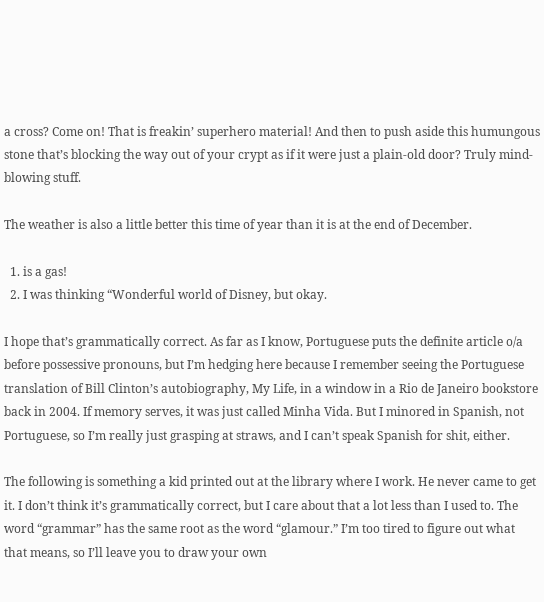a cross? Come on! That is freakin’ superhero material! And then to push aside this humungous stone that’s blocking the way out of your crypt as if it were just a plain-old door? Truly mind-blowing stuff.

The weather is also a little better this time of year than it is at the end of December.

  1. is a gas!
  2. I was thinking “Wonderful world of Disney, but okay.

I hope that’s grammatically correct. As far as I know, Portuguese puts the definite article o/a before possessive pronouns, but I’m hedging here because I remember seeing the Portuguese translation of Bill Clinton’s autobiography, My Life, in a window in a Rio de Janeiro bookstore back in 2004. If memory serves, it was just called Minha Vida. But I minored in Spanish, not Portuguese, so I’m really just grasping at straws, and I can’t speak Spanish for shit, either.

The following is something a kid printed out at the library where I work. He never came to get it. I don’t think it’s grammatically correct, but I care about that a lot less than I used to. The word “grammar” has the same root as the word “glamour.” I’m too tired to figure out what that means, so I’ll leave you to draw your own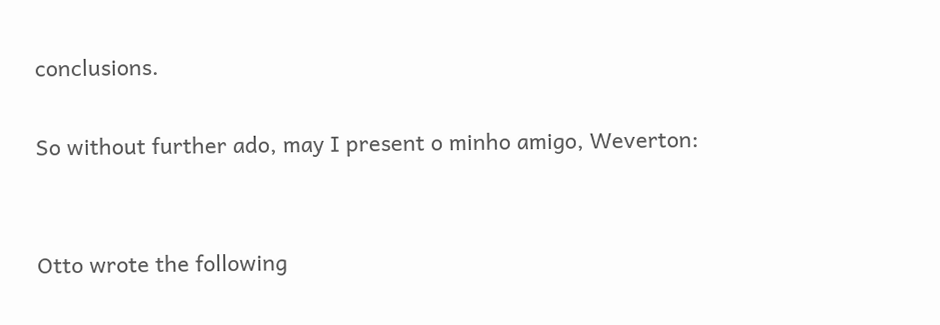conclusions.

So without further ado, may I present o minho amigo, Weverton:


Otto wrote the following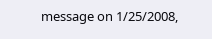message on 1/25/2008,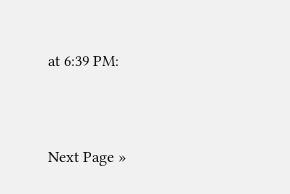at 6:39 PM:


Next Page »